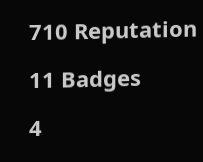710 Reputation

11 Badges

4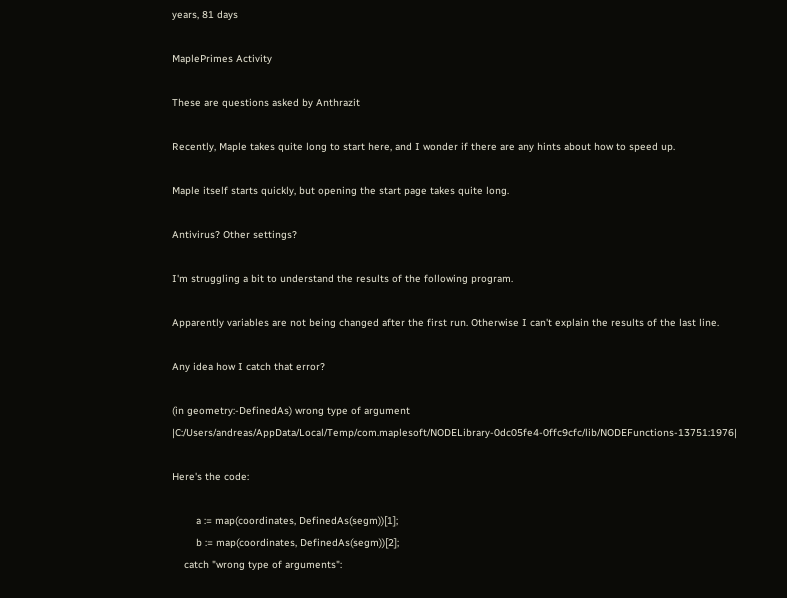years, 81 days

MaplePrimes Activity

These are questions asked by Anthrazit

Recently, Maple takes quite long to start here, and I wonder if there are any hints about how to speed up.

Maple itself starts quickly, but opening the start page takes quite long.

Antivirus? Other settings?

I'm struggling a bit to understand the results of the following program.

Apparently variables are not being changed after the first run. Otherwise I can't explain the results of the last line.

Any idea how I catch that error?

(in geometry:-DefinedAs) wrong type of argument |C:/Users/andreas/AppData/Local/Temp/com.maplesoft/NODELibrary-0dc05fe4-0ffc9cfc/lib/NODEFunctions-13751:1976|

Here's the code:

        a := map(coordinates, DefinedAs(segm))[1];
        b := map(coordinates, DefinedAs(segm))[2];
    catch "wrong type of arguments":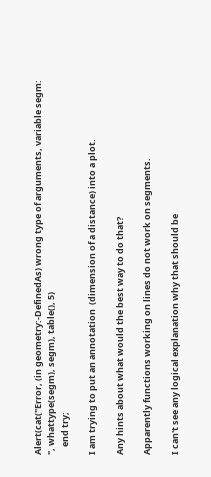Alert(cat("Error, (in geometry:-DefinedAs) wrong type of arguments, variable segm: ", whattype(segm), segm), table(), 5)
    end try;

I am trying to put an annotation  (dimension of a distance) into a plot.

Any hints about what would the best way to do that?

Apparently functions working on lines do not work on segments.

I can't see any logical explanation why that should be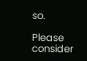so.

Please consider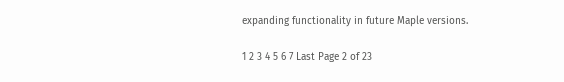expanding functionality in future Maple versions.

1 2 3 4 5 6 7 Last Page 2 of 23